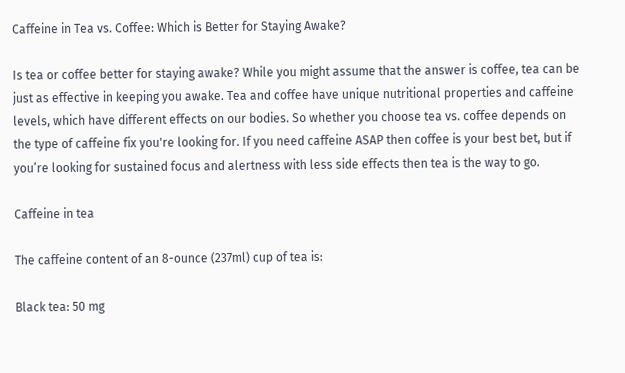Caffeine in Tea vs. Coffee: Which is Better for Staying Awake?

Is tea or coffee better for staying awake? While you might assume that the answer is coffee, tea can be just as effective in keeping you awake. Tea and coffee have unique nutritional properties and caffeine levels, which have different effects on our bodies. So whether you choose tea vs. coffee depends on the type of caffeine fix you're looking for. If you need caffeine ASAP then coffee is your best bet, but if you’re looking for sustained focus and alertness with less side effects then tea is the way to go.

Caffeine in tea

The caffeine content of an 8-ounce (237ml) cup of tea is:

Black tea: 50 mg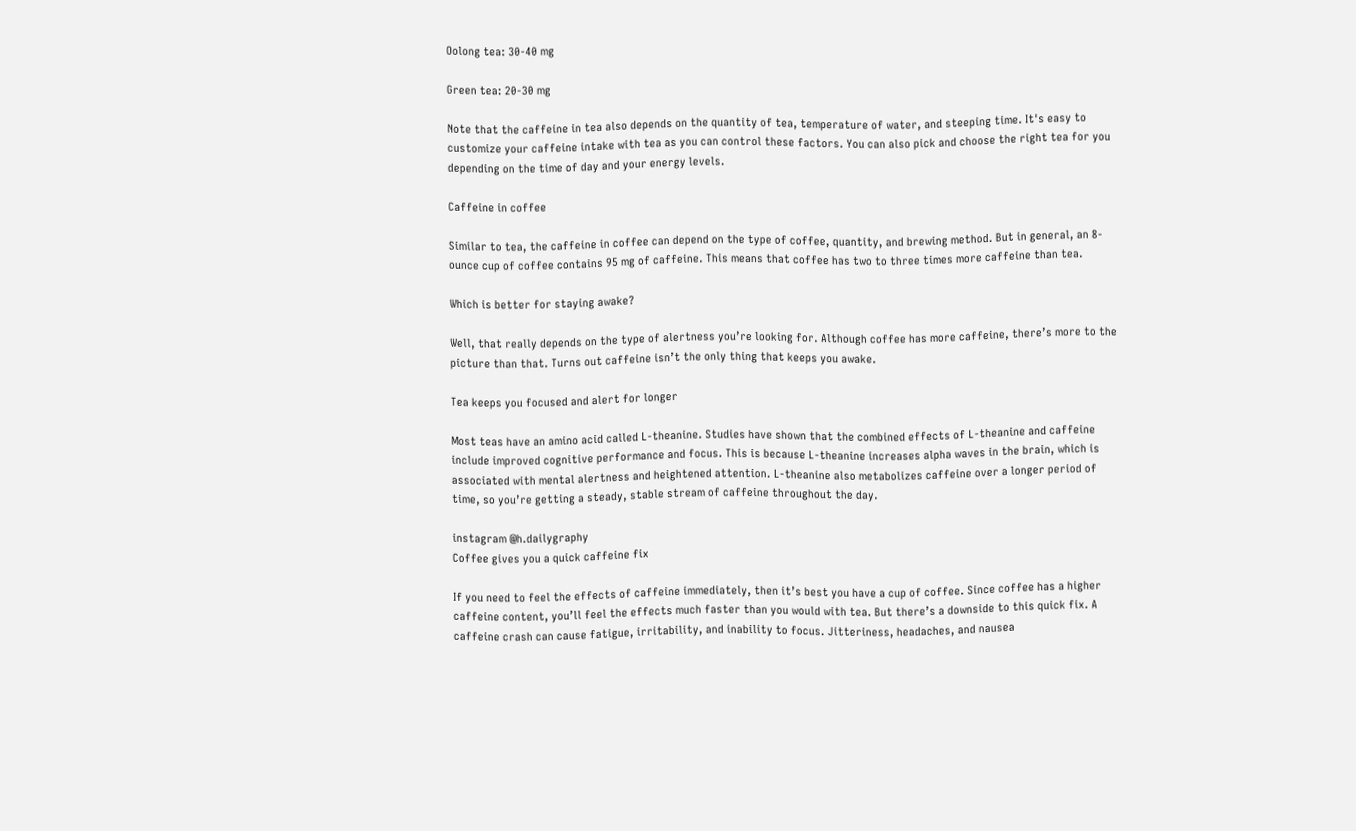Oolong tea: 30-40 mg

Green tea: 20-30 mg

Note that the caffeine in tea also depends on the quantity of tea, temperature of water, and steeping time. It's easy to customize your caffeine intake with tea as you can control these factors. You can also pick and choose the right tea for you depending on the time of day and your energy levels.

Caffeine in coffee

Similar to tea, the caffeine in coffee can depend on the type of coffee, quantity, and brewing method. But in general, an 8-ounce cup of coffee contains 95 mg of caffeine. This means that coffee has two to three times more caffeine than tea.

Which is better for staying awake?

Well, that really depends on the type of alertness you’re looking for. Although coffee has more caffeine, there’s more to the picture than that. Turns out caffeine isn’t the only thing that keeps you awake.

Tea keeps you focused and alert for longer

Most teas have an amino acid called L-theanine. Studies have shown that the combined effects of L-theanine and caffeine include improved cognitive performance and focus. This is because L-theanine increases alpha waves in the brain, which is associated with mental alertness and heightened attention. L-theanine also metabolizes caffeine over a longer period of time, so you’re getting a steady, stable stream of caffeine throughout the day.

instagram @h.dailygraphy
Coffee gives you a quick caffeine fix

If you need to feel the effects of caffeine immediately, then it’s best you have a cup of coffee. Since coffee has a higher caffeine content, you’ll feel the effects much faster than you would with tea. But there’s a downside to this quick fix. A caffeine crash can cause fatigue, irritability, and inability to focus. Jitteriness, headaches, and nausea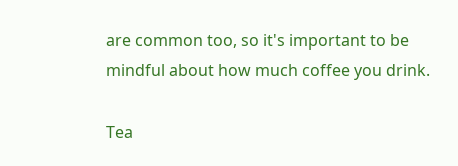are common too, so it's important to be mindful about how much coffee you drink.

Tea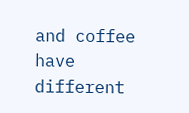and coffee have different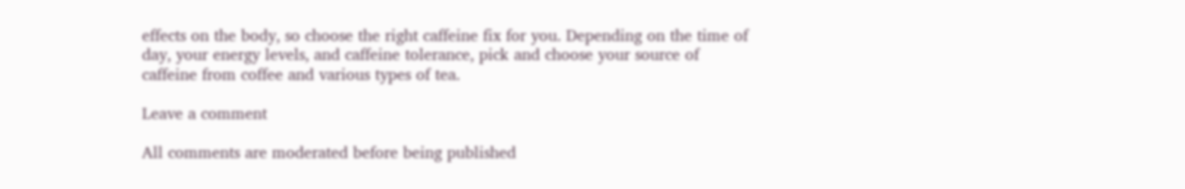effects on the body, so choose the right caffeine fix for you. Depending on the time of day, your energy levels, and caffeine tolerance, pick and choose your source of caffeine from coffee and various types of tea.

Leave a comment

All comments are moderated before being published